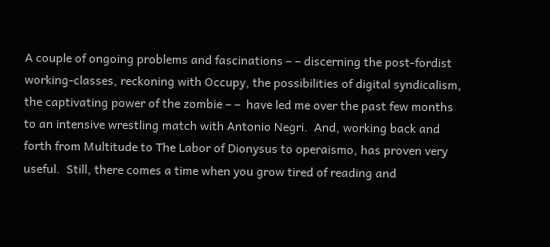A couple of ongoing problems and fascinations – – discerning the post-fordist working-classes, reckoning with Occupy, the possibilities of digital syndicalism, the captivating power of the zombie – –  have led me over the past few months to an intensive wrestling match with Antonio Negri.  And, working back and forth from Multitude to The Labor of Dionysus to operaismo, has proven very useful.  Still, there comes a time when you grow tired of reading and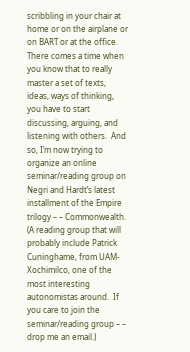scribbling in your chair at home or on the airplane or on BART or at the office.    There comes a time when you know that to really master a set of texts, ideas, ways of thinking, you have to start discussing, arguing, and listening with others.  And so, I’m now trying to organize an online seminar/reading group on Negri and Hardt’s latest installment of the Empire trilogy – – Commonwealth. (A reading group that will probably include Patrick Cuninghame, from UAM-Xochimilco, one of the most interesting autonomistas around.  If you care to join the seminar/reading group – – drop me an email.)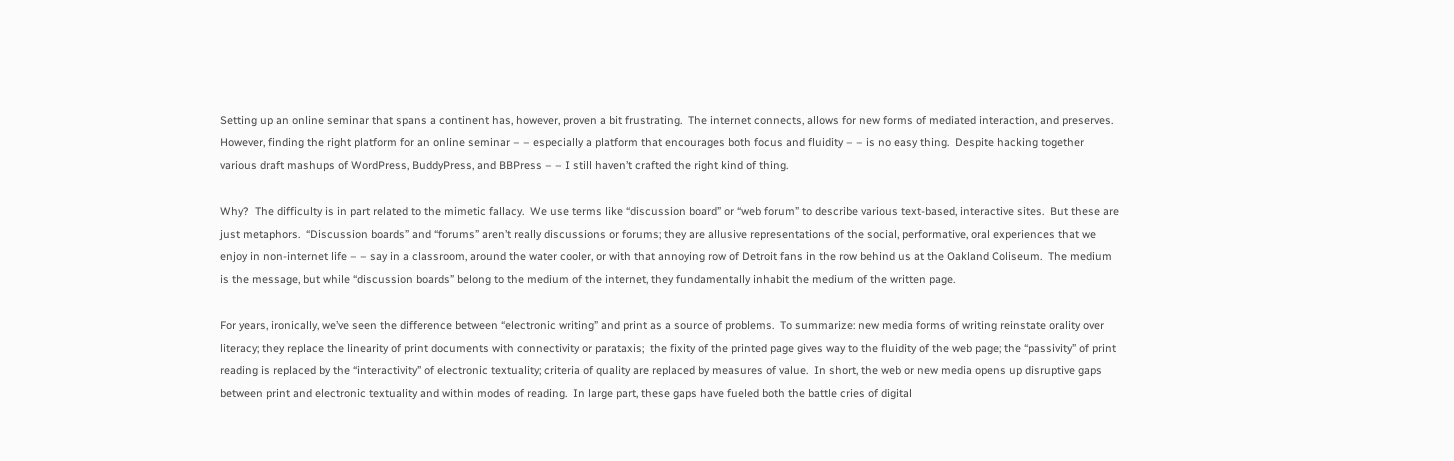Setting up an online seminar that spans a continent has, however, proven a bit frustrating.  The internet connects, allows for new forms of mediated interaction, and preserves.  However, finding the right platform for an online seminar – – especially a platform that encourages both focus and fluidity – – is no easy thing.  Despite hacking together various draft mashups of WordPress, BuddyPress, and BBPress – – I still haven’t crafted the right kind of thing.

Why?  The difficulty is in part related to the mimetic fallacy.  We use terms like “discussion board” or “web forum” to describe various text-based, interactive sites.  But these are just metaphors.  “Discussion boards” and “forums” aren’t really discussions or forums; they are allusive representations of the social, performative, oral experiences that we enjoy in non-internet life – – say in a classroom, around the water cooler, or with that annoying row of Detroit fans in the row behind us at the Oakland Coliseum.  The medium is the message, but while “discussion boards” belong to the medium of the internet, they fundamentally inhabit the medium of the written page.

For years, ironically, we’ve seen the difference between “electronic writing” and print as a source of problems.  To summarize: new media forms of writing reinstate orality over literacy; they replace the linearity of print documents with connectivity or parataxis;  the fixity of the printed page gives way to the fluidity of the web page; the “passivity” of print reading is replaced by the “interactivity” of electronic textuality; criteria of quality are replaced by measures of value.  In short, the web or new media opens up disruptive gaps between print and electronic textuality and within modes of reading.  In large part, these gaps have fueled both the battle cries of digital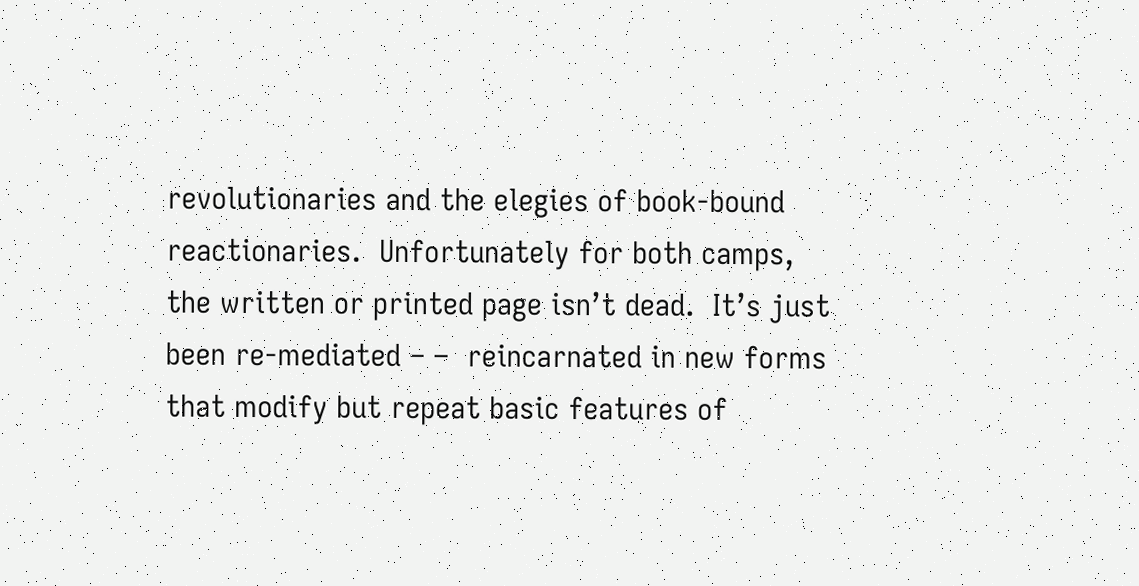revolutionaries and the elegies of book-bound reactionaries.  Unfortunately for both camps, the written or printed page isn’t dead.  It’s just been re-mediated – –  reincarnated in new forms that modify but repeat basic features of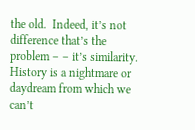the old.  Indeed, it’s not difference that’s the problem – – it’s similarity. History is a nightmare or daydream from which we can’t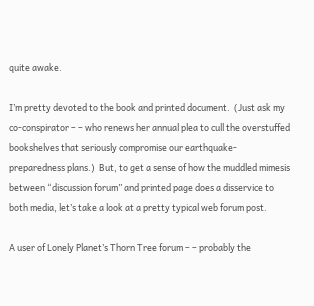quite awake.

I’m pretty devoted to the book and printed document.  (Just ask my co-conspirator – – who renews her annual plea to cull the overstuffed bookshelves that seriously compromise our earthquake-preparedness plans.)  But, to get a sense of how the muddled mimesis between “discussion forum” and printed page does a disservice to both media, let’s take a look at a pretty typical web forum post.

A user of Lonely Planet’s Thorn Tree forum – – probably the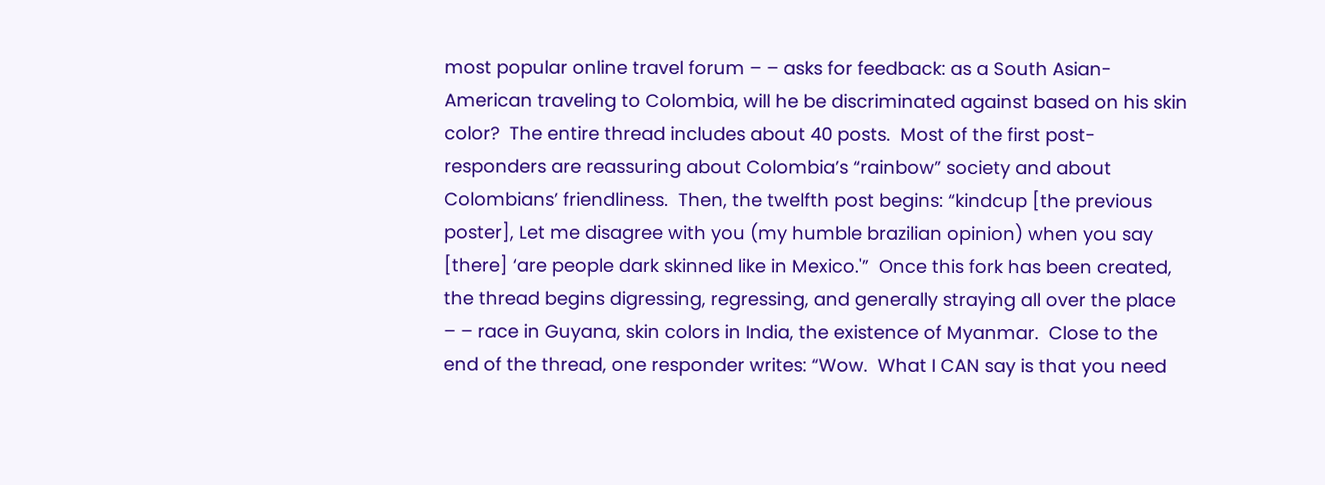most popular online travel forum – – asks for feedback: as a South Asian-American traveling to Colombia, will he be discriminated against based on his skin color?  The entire thread includes about 40 posts.  Most of the first post-responders are reassuring about Colombia’s “rainbow” society and about Colombians’ friendliness.  Then, the twelfth post begins: “kindcup [the previous poster], Let me disagree with you (my humble brazilian opinion) when you say [there] ‘are people dark skinned like in Mexico.'”  Once this fork has been created, the thread begins digressing, regressing, and generally straying all over the place – – race in Guyana, skin colors in India, the existence of Myanmar.  Close to the end of the thread, one responder writes: “Wow.  What I CAN say is that you need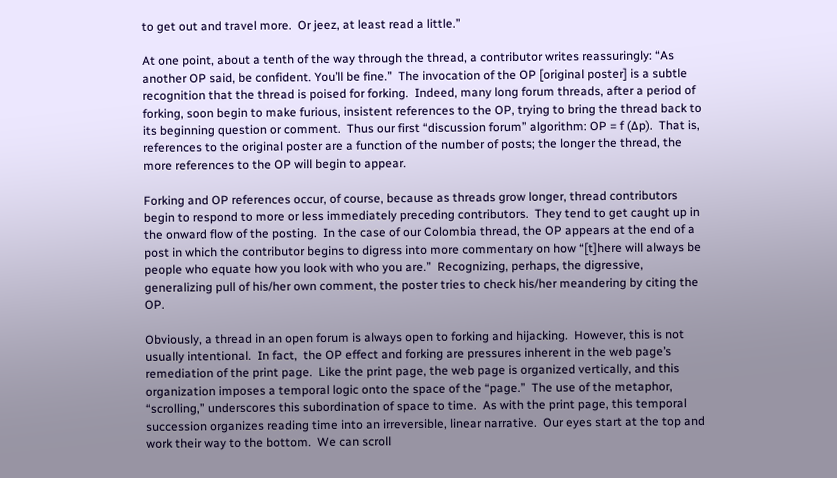to get out and travel more.  Or jeez, at least read a little.”

At one point, about a tenth of the way through the thread, a contributor writes reassuringly: “As another OP said, be confident. You’ll be fine.”  The invocation of the OP [original poster] is a subtle recognition that the thread is poised for forking.  Indeed, many long forum threads, after a period of forking, soon begin to make furious, insistent references to the OP, trying to bring the thread back to its beginning question or comment.  Thus our first “discussion forum” algorithm: OP = f (∆p).  That is, references to the original poster are a function of the number of posts; the longer the thread, the more references to the OP will begin to appear.

Forking and OP references occur, of course, because as threads grow longer, thread contributors begin to respond to more or less immediately preceding contributors.  They tend to get caught up in the onward flow of the posting.  In the case of our Colombia thread, the OP appears at the end of a post in which the contributor begins to digress into more commentary on how “[t]here will always be people who equate how you look with who you are.”  Recognizing, perhaps, the digressive, generalizing pull of his/her own comment, the poster tries to check his/her meandering by citing the OP.

Obviously, a thread in an open forum is always open to forking and hijacking.  However, this is not usually intentional.  In fact,  the OP effect and forking are pressures inherent in the web page’s remediation of the print page.  Like the print page, the web page is organized vertically, and this organization imposes a temporal logic onto the space of the “page.”  The use of the metaphor, “scrolling,” underscores this subordination of space to time.  As with the print page, this temporal succession organizes reading time into an irreversible, linear narrative.  Our eyes start at the top and work their way to the bottom.  We can scroll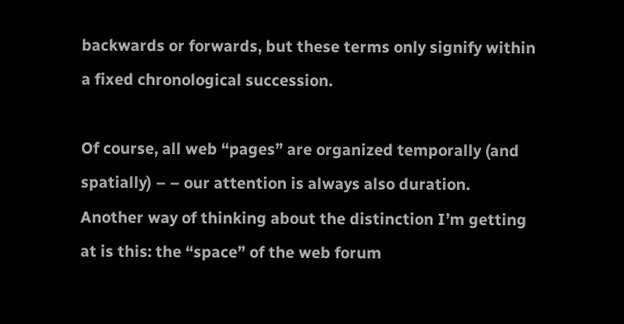backwards or forwards, but these terms only signify within a fixed chronological succession.

Of course, all web “pages” are organized temporally (and spatially) – – our attention is always also duration.  Another way of thinking about the distinction I’m getting at is this: the “space” of the web forum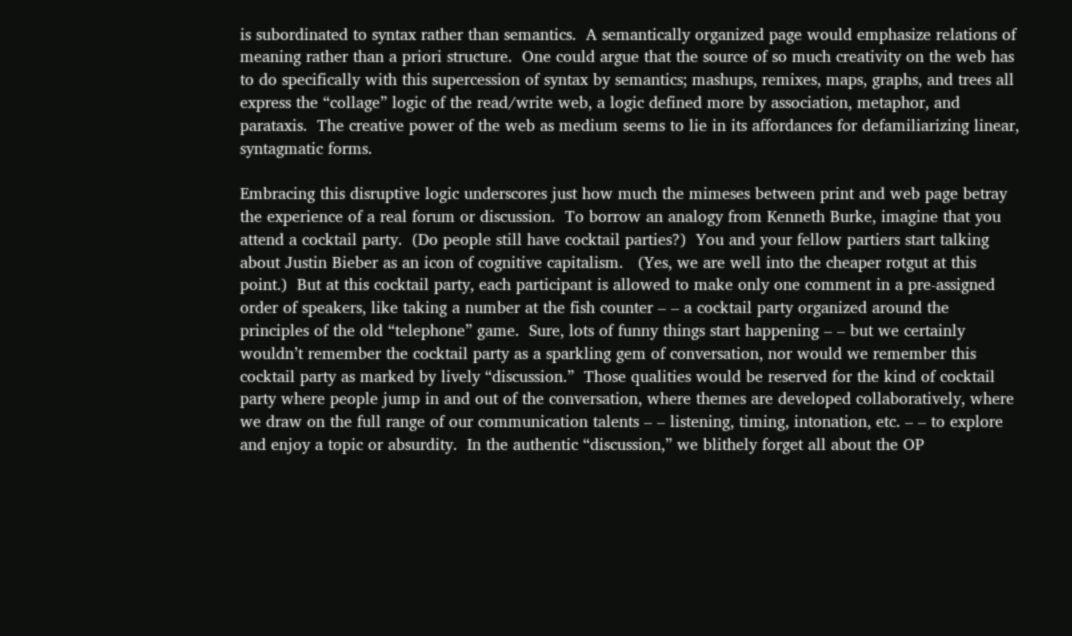is subordinated to syntax rather than semantics.  A semantically organized page would emphasize relations of meaning rather than a priori structure.  One could argue that the source of so much creativity on the web has to do specifically with this supercession of syntax by semantics; mashups, remixes, maps, graphs, and trees all express the “collage” logic of the read/write web, a logic defined more by association, metaphor, and parataxis.  The creative power of the web as medium seems to lie in its affordances for defamiliarizing linear, syntagmatic forms.

Embracing this disruptive logic underscores just how much the mimeses between print and web page betray the experience of a real forum or discussion.  To borrow an analogy from Kenneth Burke, imagine that you attend a cocktail party.  (Do people still have cocktail parties?)  You and your fellow partiers start talking about Justin Bieber as an icon of cognitive capitalism.   (Yes, we are well into the cheaper rotgut at this point.)  But at this cocktail party, each participant is allowed to make only one comment in a pre-assigned order of speakers, like taking a number at the fish counter – – a cocktail party organized around the principles of the old “telephone” game.  Sure, lots of funny things start happening – – but we certainly wouldn’t remember the cocktail party as a sparkling gem of conversation, nor would we remember this cocktail party as marked by lively “discussion.”  Those qualities would be reserved for the kind of cocktail party where people jump in and out of the conversation, where themes are developed collaboratively, where we draw on the full range of our communication talents – – listening, timing, intonation, etc. – – to explore and enjoy a topic or absurdity.  In the authentic “discussion,” we blithely forget all about the OP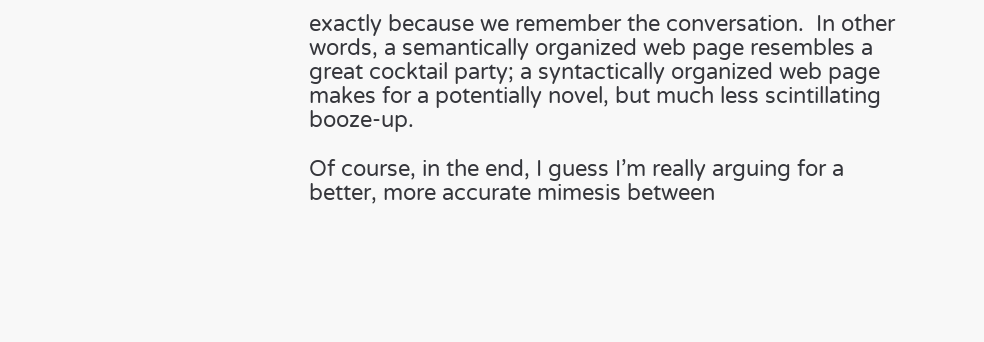exactly because we remember the conversation.  In other words, a semantically organized web page resembles a great cocktail party; a syntactically organized web page makes for a potentially novel, but much less scintillating booze-up.

Of course, in the end, I guess I’m really arguing for a better, more accurate mimesis between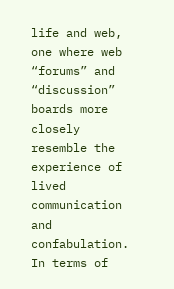life and web, one where web “forums” and “discussion” boards more closely resemble the experience of lived communication and confabulation.  In terms of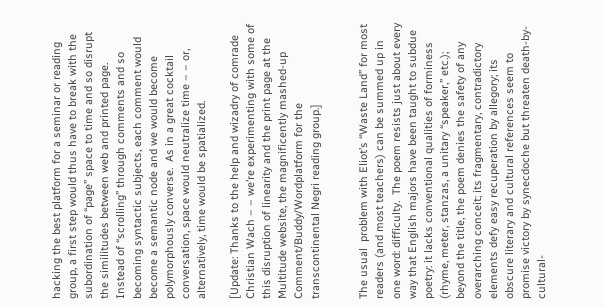hacking the best platform for a seminar or reading group, a first step would thus have to break with the subordination of “page” space to time and so disrupt the similitudes between web and printed page.  Instead of “scrolling” through comments and so becoming syntactic subjects, each comment would become a semantic node and we would become polymorphously converse.  As in a great cocktail conversation, space would neutralize time – – or, alternatively, time would be spatialized.

[Update: Thanks to the help and wizadry of comrade Christian Wach – – we’re experimenting with some of this disruption of linearity and the print page at the Multitude website, the magnificently mashed-up Comment/Buddy/Wordplatform for the transcontinental Negri reading group.]


The usual  problem with Eliot’s “Waste Land” for most readers (and most teachers) can be summed up in one word: difficulty.  The poem resists just about every way that English majors have been taught to subdue poetry: it lacks conventional qualities of forminess (rhyme, meter, stanzas, a unitary “speaker,” etc.); beyond the title, the poem denies the safety of any overarching conceit; its fragmentary, contradictory elements defy easy recuperation by allegory; its obscure literary and cultural references seem to promise victory by synecdoche but threaten death-by-cultural-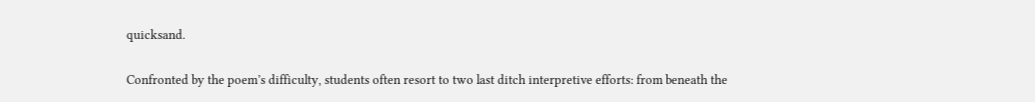quicksand.

Confronted by the poem’s difficulty, students often resort to two last ditch interpretive efforts: from beneath the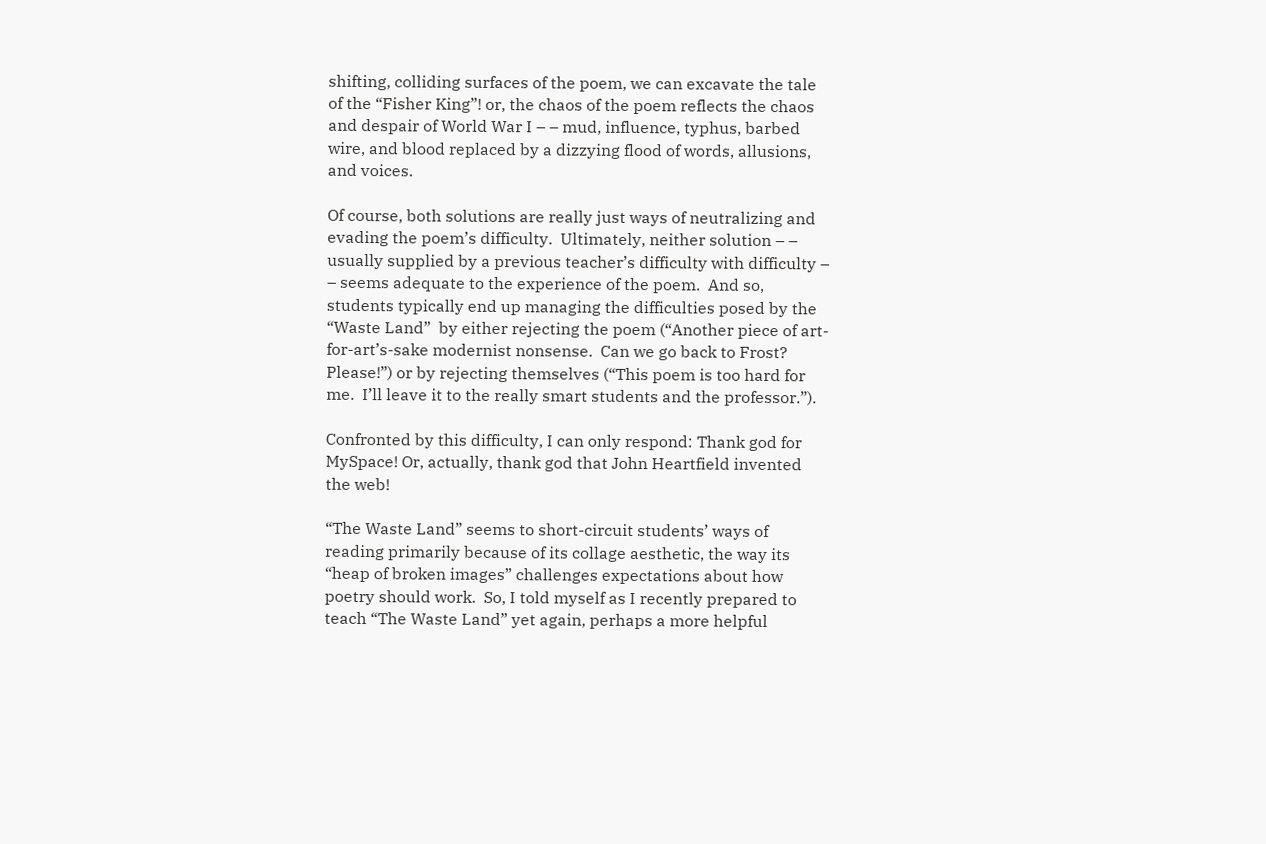shifting, colliding surfaces of the poem, we can excavate the tale of the “Fisher King”! or, the chaos of the poem reflects the chaos and despair of World War I – – mud, influence, typhus, barbed wire, and blood replaced by a dizzying flood of words, allusions, and voices.

Of course, both solutions are really just ways of neutralizing and evading the poem’s difficulty.  Ultimately, neither solution – – usually supplied by a previous teacher’s difficulty with difficulty – – seems adequate to the experience of the poem.  And so, students typically end up managing the difficulties posed by the “Waste Land”  by either rejecting the poem (“Another piece of art-for-art’s-sake modernist nonsense.  Can we go back to Frost?  Please!”) or by rejecting themselves (“This poem is too hard for me.  I’ll leave it to the really smart students and the professor.”).

Confronted by this difficulty, I can only respond: Thank god for MySpace! Or, actually, thank god that John Heartfield invented the web!

“The Waste Land” seems to short-circuit students’ ways of reading primarily because of its collage aesthetic, the way its “heap of broken images” challenges expectations about how poetry should work.  So, I told myself as I recently prepared to teach “The Waste Land” yet again, perhaps a more helpful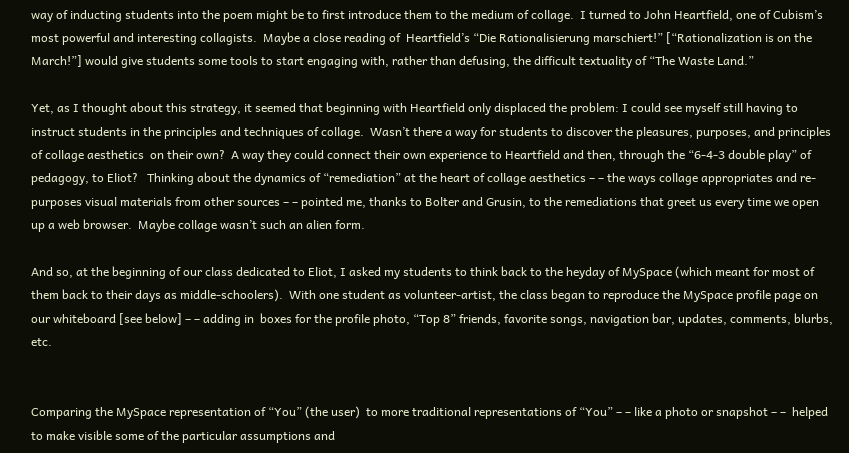way of inducting students into the poem might be to first introduce them to the medium of collage.  I turned to John Heartfield, one of Cubism’s most powerful and interesting collagists.  Maybe a close reading of  Heartfield’s “Die Rationalisierung marschiert!” [“Rationalization is on the March!”] would give students some tools to start engaging with, rather than defusing, the difficult textuality of “The Waste Land.”

Yet, as I thought about this strategy, it seemed that beginning with Heartfield only displaced the problem: I could see myself still having to instruct students in the principles and techniques of collage.  Wasn’t there a way for students to discover the pleasures, purposes, and principles of collage aesthetics  on their own?  A way they could connect their own experience to Heartfield and then, through the “6-4-3 double play” of pedagogy, to Eliot?   Thinking about the dynamics of “remediation” at the heart of collage aesthetics – – the ways collage appropriates and re-purposes visual materials from other sources – – pointed me, thanks to Bolter and Grusin, to the remediations that greet us every time we open up a web browser.  Maybe collage wasn’t such an alien form.

And so, at the beginning of our class dedicated to Eliot, I asked my students to think back to the heyday of MySpace (which meant for most of them back to their days as middle-schoolers).  With one student as volunteer-artist, the class began to reproduce the MySpace profile page on our whiteboard [see below] – – adding in  boxes for the profile photo, “Top 8” friends, favorite songs, navigation bar, updates, comments, blurbs, etc.


Comparing the MySpace representation of “You” (the user)  to more traditional representations of “You” – – like a photo or snapshot – –  helped to make visible some of the particular assumptions and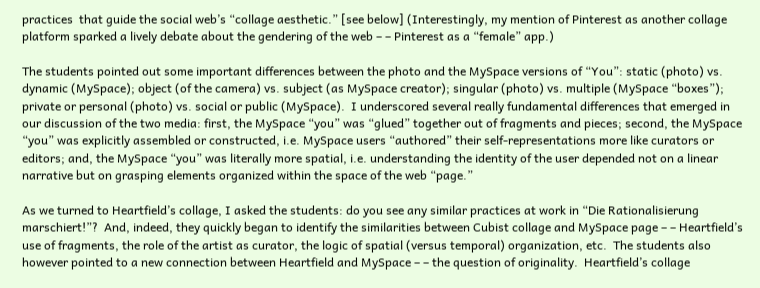practices  that guide the social web’s “collage aesthetic.” [see below] (Interestingly, my mention of Pinterest as another collage platform sparked a lively debate about the gendering of the web – – Pinterest as a “female” app.)

The students pointed out some important differences between the photo and the MySpace versions of “You”: static (photo) vs. dynamic (MySpace); object (of the camera) vs. subject (as MySpace creator); singular (photo) vs. multiple (MySpace “boxes”); private or personal (photo) vs. social or public (MySpace).  I underscored several really fundamental differences that emerged in our discussion of the two media: first, the MySpace “you” was “glued” together out of fragments and pieces; second, the MySpace “you” was explicitly assembled or constructed, i.e. MySpace users “authored” their self-representations more like curators or editors; and, the MySpace “you” was literally more spatial, i.e. understanding the identity of the user depended not on a linear narrative but on grasping elements organized within the space of the web “page.”

As we turned to Heartfield’s collage, I asked the students: do you see any similar practices at work in “Die Rationalisierung marschiert!”?  And, indeed, they quickly began to identify the similarities between Cubist collage and MySpace page – – Heartfield’s use of fragments, the role of the artist as curator, the logic of spatial (versus temporal) organization, etc.  The students also however pointed to a new connection between Heartfield and MySpace – – the question of originality.  Heartfield’s collage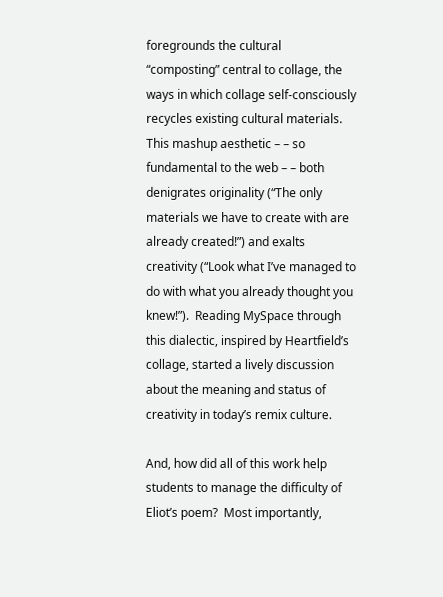foregrounds the cultural “composting” central to collage, the ways in which collage self-consciously recycles existing cultural materials.  This mashup aesthetic – – so fundamental to the web – – both denigrates originality (“The only materials we have to create with are already created!”) and exalts creativity (“Look what I’ve managed to do with what you already thought you knew!”).  Reading MySpace through this dialectic, inspired by Heartfield’s collage, started a lively discussion about the meaning and status of creativity in today’s remix culture.

And, how did all of this work help students to manage the difficulty of Eliot’s poem?  Most importantly,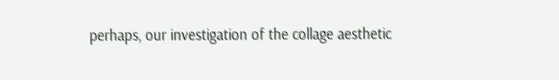perhaps, our investigation of the collage aesthetic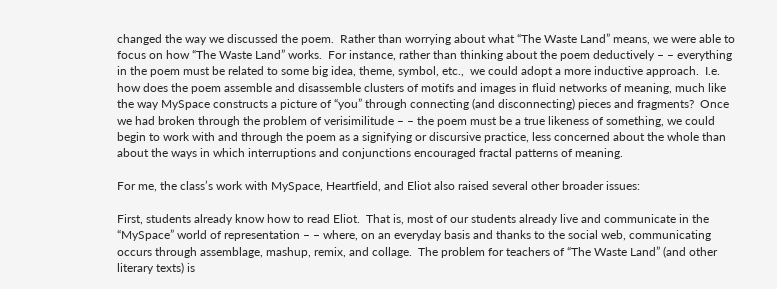changed the way we discussed the poem.  Rather than worrying about what “The Waste Land” means, we were able to focus on how “The Waste Land” works.  For instance, rather than thinking about the poem deductively – – everything in the poem must be related to some big idea, theme, symbol, etc.,  we could adopt a more inductive approach.  I.e. how does the poem assemble and disassemble clusters of motifs and images in fluid networks of meaning, much like the way MySpace constructs a picture of “you” through connecting (and disconnecting) pieces and fragments?  Once we had broken through the problem of verisimilitude – – the poem must be a true likeness of something, we could begin to work with and through the poem as a signifying or discursive practice, less concerned about the whole than about the ways in which interruptions and conjunctions encouraged fractal patterns of meaning.

For me, the class’s work with MySpace, Heartfield, and Eliot also raised several other broader issues:

First, students already know how to read Eliot.  That is, most of our students already live and communicate in the “MySpace” world of representation – – where, on an everyday basis and thanks to the social web, communicating occurs through assemblage, mashup, remix, and collage.  The problem for teachers of “The Waste Land” (and other literary texts) is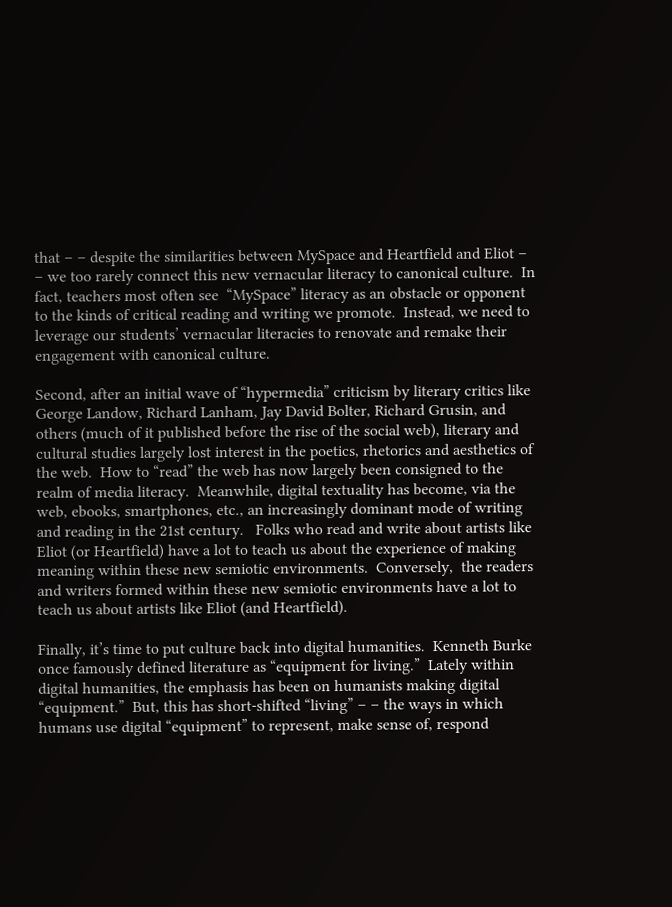that – – despite the similarities between MySpace and Heartfield and Eliot – – we too rarely connect this new vernacular literacy to canonical culture.  In fact, teachers most often see  “MySpace” literacy as an obstacle or opponent to the kinds of critical reading and writing we promote.  Instead, we need to leverage our students’ vernacular literacies to renovate and remake their engagement with canonical culture.

Second, after an initial wave of “hypermedia” criticism by literary critics like George Landow, Richard Lanham, Jay David Bolter, Richard Grusin, and others (much of it published before the rise of the social web), literary and cultural studies largely lost interest in the poetics, rhetorics and aesthetics of the web.  How to “read” the web has now largely been consigned to the realm of media literacy.  Meanwhile, digital textuality has become, via the web, ebooks, smartphones, etc., an increasingly dominant mode of writing and reading in the 21st century.   Folks who read and write about artists like Eliot (or Heartfield) have a lot to teach us about the experience of making meaning within these new semiotic environments.  Conversely,  the readers and writers formed within these new semiotic environments have a lot to teach us about artists like Eliot (and Heartfield).

Finally, it’s time to put culture back into digital humanities.  Kenneth Burke once famously defined literature as “equipment for living.”  Lately within digital humanities, the emphasis has been on humanists making digital “equipment.”  But, this has short-shifted “living” – – the ways in which humans use digital “equipment” to represent, make sense of, respond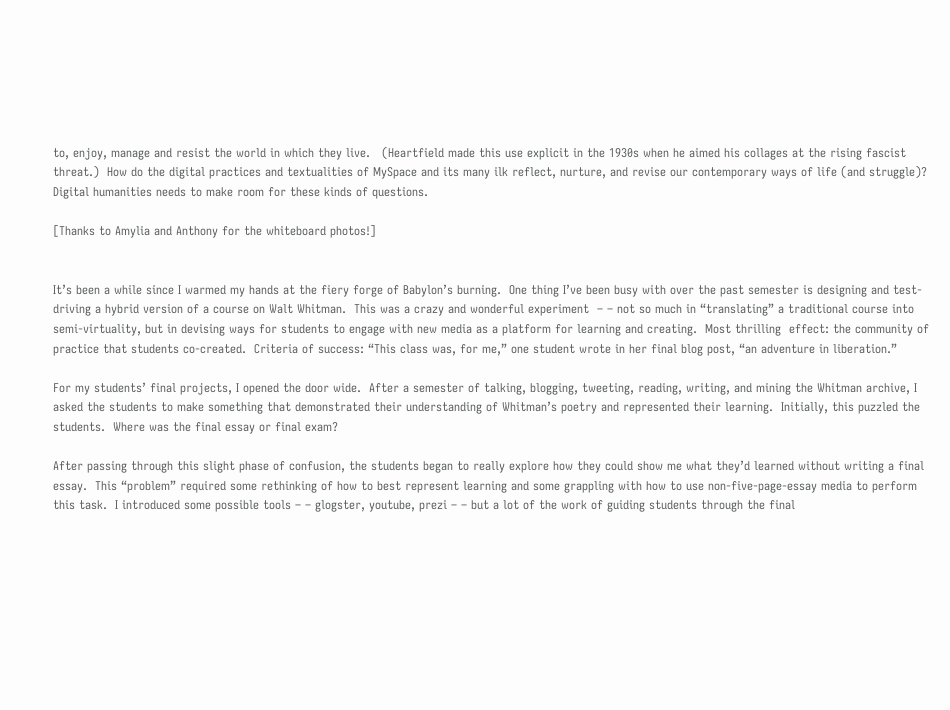to, enjoy, manage and resist the world in which they live.   (Heartfield made this use explicit in the 1930s when he aimed his collages at the rising fascist threat.)  How do the digital practices and textualities of MySpace and its many ilk reflect, nurture, and revise our contemporary ways of life (and struggle)?  Digital humanities needs to make room for these kinds of questions.

[Thanks to Amylia and Anthony for the whiteboard photos!]


It’s been a while since I warmed my hands at the fiery forge of Babylon’s burning.  One thing I’ve been busy with over the past semester is designing and test-driving a hybrid version of a course on Walt Whitman.  This was a crazy and wonderful experiment  – – not so much in “translating” a traditional course into semi-virtuality, but in devising ways for students to engage with new media as a platform for learning and creating.  Most thrilling  effect: the community of practice that students co-created.  Criteria of success: “This class was, for me,” one student wrote in her final blog post, “an adventure in liberation.”

For my students’ final projects, I opened the door wide.  After a semester of talking, blogging, tweeting, reading, writing, and mining the Whitman archive, I asked the students to make something that demonstrated their understanding of Whitman’s poetry and represented their learning.  Initially, this puzzled the students.  Where was the final essay or final exam?

After passing through this slight phase of confusion, the students began to really explore how they could show me what they’d learned without writing a final essay.  This “problem” required some rethinking of how to best represent learning and some grappling with how to use non-five-page-essay media to perform this task.  I introduced some possible tools – – glogster, youtube, prezi – – but a lot of the work of guiding students through the final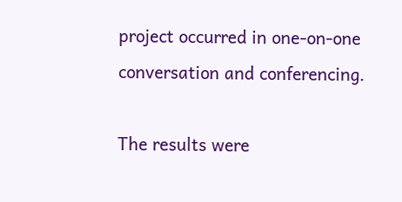project occurred in one-on-one conversation and conferencing.

The results were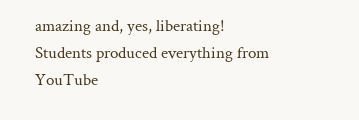amazing and, yes, liberating!  Students produced everything from YouTube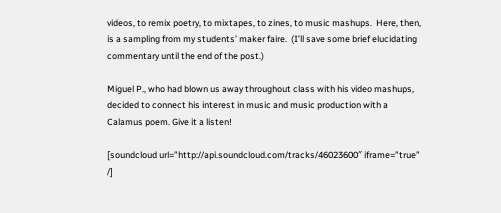videos, to remix poetry, to mixtapes, to zines, to music mashups.  Here, then, is a sampling from my students’ maker faire.  (I’ll save some brief elucidating commentary until the end of the post.)

Miguel P., who had blown us away throughout class with his video mashups, decided to connect his interest in music and music production with a Calamus poem. Give it a listen!

[soundcloud url=”http://api.soundcloud.com/tracks/46023600″ iframe=”true” /]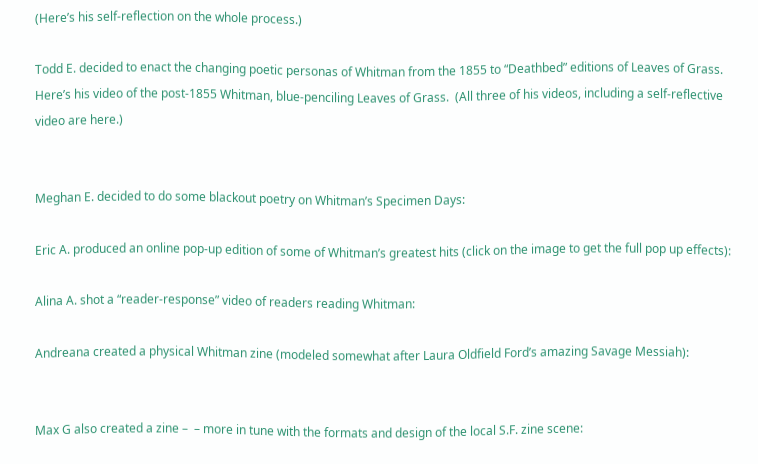(Here’s his self-reflection on the whole process.)

Todd E. decided to enact the changing poetic personas of Whitman from the 1855 to “Deathbed” editions of Leaves of Grass.  Here’s his video of the post-1855 Whitman, blue-penciling Leaves of Grass.  (All three of his videos, including a self-reflective video are here.)


Meghan E. decided to do some blackout poetry on Whitman’s Specimen Days:

Eric A. produced an online pop-up edition of some of Whitman’s greatest hits (click on the image to get the full pop up effects):

Alina A. shot a “reader-response” video of readers reading Whitman:

Andreana created a physical Whitman zine (modeled somewhat after Laura Oldfield Ford’s amazing Savage Messiah):


Max G also created a zine –  – more in tune with the formats and design of the local S.F. zine scene: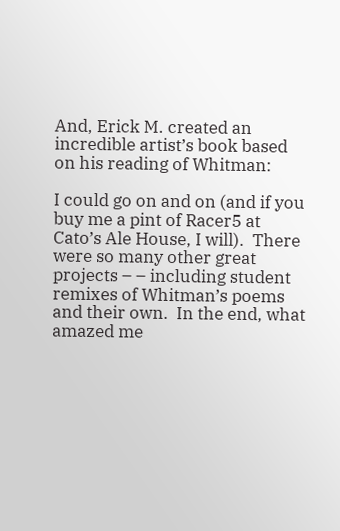And, Erick M. created an incredible artist’s book based on his reading of Whitman:

I could go on and on (and if you buy me a pint of Racer5 at Cato’s Ale House, I will).  There were so many other great projects – – including student remixes of Whitman’s poems and their own.  In the end, what amazed me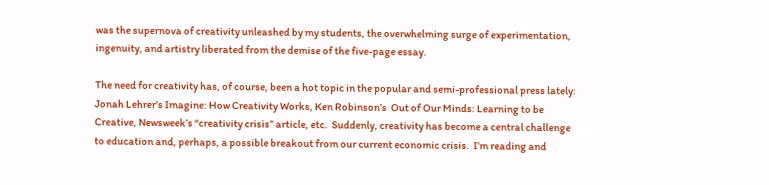was the supernova of creativity unleashed by my students, the overwhelming surge of experimentation, ingenuity, and artistry liberated from the demise of the five-page essay.

The need for creativity has, of course, been a hot topic in the popular and semi-professional press lately: Jonah Lehrer’s Imagine: How Creativity Works, Ken Robinson’s  Out of Our Minds: Learning to be Creative, Newsweek’s “creativity crisis” article, etc.  Suddenly, creativity has become a central challenge to education and, perhaps, a possible breakout from our current economic crisis.  I’m reading and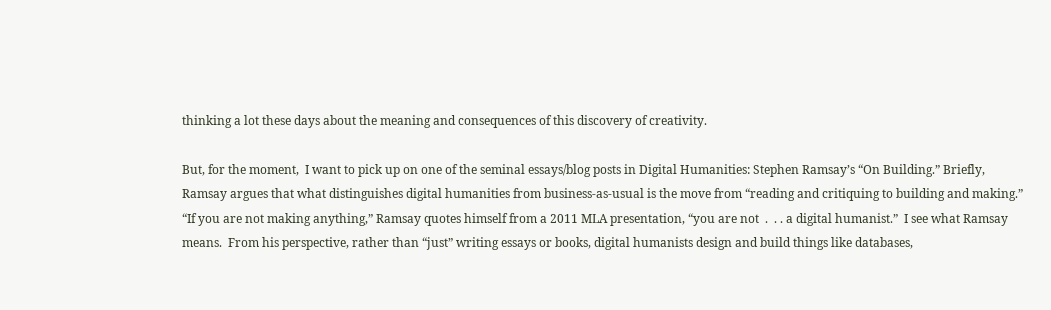thinking a lot these days about the meaning and consequences of this discovery of creativity.

But, for the moment,  I want to pick up on one of the seminal essays/blog posts in Digital Humanities: Stephen Ramsay’s “On Building.” Briefly, Ramsay argues that what distinguishes digital humanities from business-as-usual is the move from “reading and critiquing to building and making.”  “If you are not making anything,” Ramsay quotes himself from a 2011 MLA presentation, “you are not  .  . . a digital humanist.”  I see what Ramsay means.  From his perspective, rather than “just” writing essays or books, digital humanists design and build things like databases,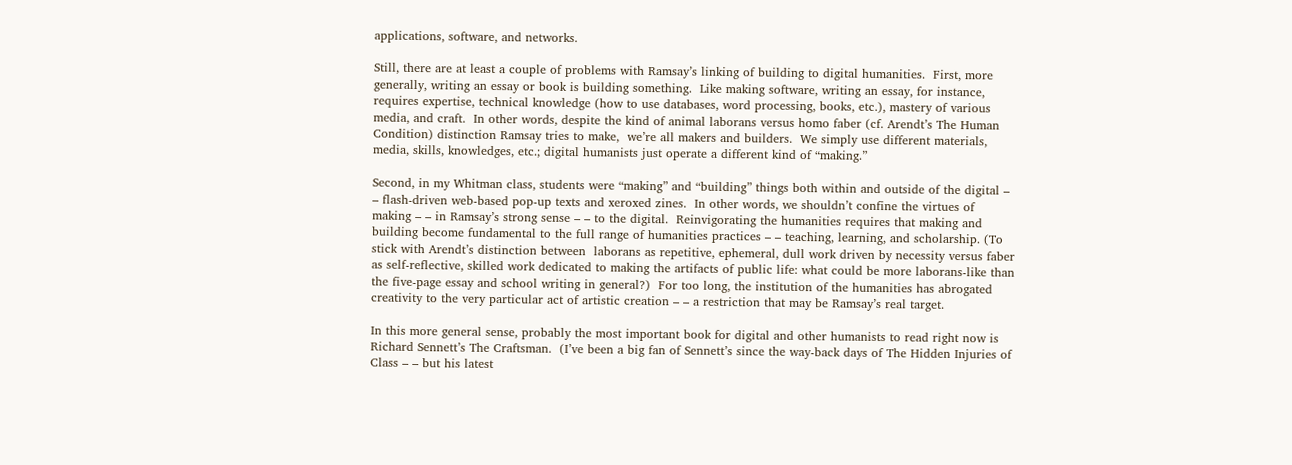applications, software, and networks.

Still, there are at least a couple of problems with Ramsay’s linking of building to digital humanities.  First, more generally, writing an essay or book is building something.  Like making software, writing an essay, for instance, requires expertise, technical knowledge (how to use databases, word processing, books, etc.), mastery of various media, and craft.  In other words, despite the kind of animal laborans versus homo faber (cf. Arendt’s The Human Condition) distinction Ramsay tries to make,  we’re all makers and builders.  We simply use different materials, media, skills, knowledges, etc.; digital humanists just operate a different kind of “making.”

Second, in my Whitman class, students were “making” and “building” things both within and outside of the digital – – flash-driven web-based pop-up texts and xeroxed zines.  In other words, we shouldn’t confine the virtues of making – – in Ramsay’s strong sense – – to the digital.  Reinvigorating the humanities requires that making and building become fundamental to the full range of humanities practices – – teaching, learning, and scholarship. (To stick with Arendt’s distinction between  laborans as repetitive, ephemeral, dull work driven by necessity versus faber as self-reflective, skilled work dedicated to making the artifacts of public life: what could be more laborans-like than the five-page essay and school writing in general?)  For too long, the institution of the humanities has abrogated creativity to the very particular act of artistic creation – – a restriction that may be Ramsay’s real target.

In this more general sense, probably the most important book for digital and other humanists to read right now is Richard Sennett’s The Craftsman.  (I’ve been a big fan of Sennett’s since the way-back days of The Hidden Injuries of Class – – but his latest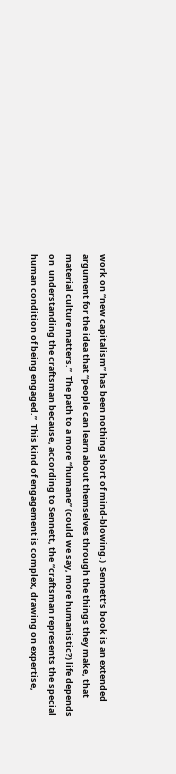work on “new capitalism” has been nothing short of mind-blowing.)  Sennett’s book is an extended argument for the idea that “people can learn about themselves through the things they make, that material culture matters.”  The path to a more “humane” (could we say, more humanistic?) life depends on  understanding the craftsman because, according to Sennett, the “craftsman represents the special human condition of being engaged.”  This kind of engagement is complex, drawing on expertise,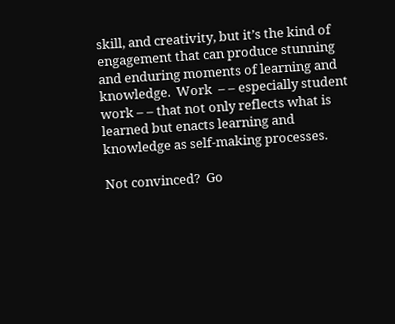skill, and creativity, but it’s the kind of engagement that can produce stunning and enduring moments of learning and knowledge.  Work  – – especially student work – – that not only reflects what is learned but enacts learning and knowledge as self-making processes.

Not convinced?  Go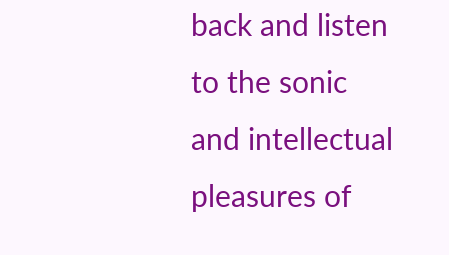back and listen to the sonic and intellectual pleasures of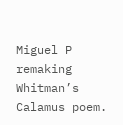Miguel P remaking Whitman’s Calamus poem.